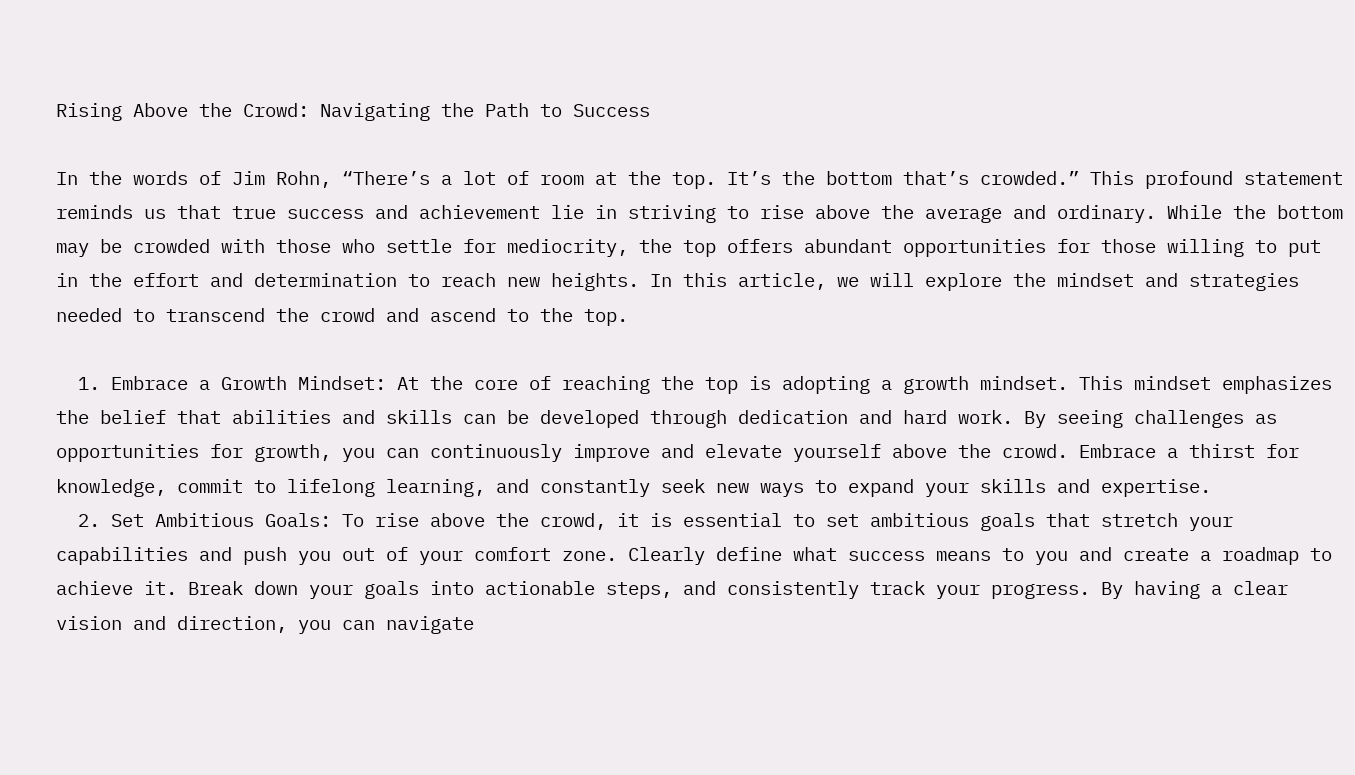Rising Above the Crowd: Navigating the Path to Success

In the words of Jim Rohn, “There’s a lot of room at the top. It’s the bottom that’s crowded.” This profound statement reminds us that true success and achievement lie in striving to rise above the average and ordinary. While the bottom may be crowded with those who settle for mediocrity, the top offers abundant opportunities for those willing to put in the effort and determination to reach new heights. In this article, we will explore the mindset and strategies needed to transcend the crowd and ascend to the top.

  1. Embrace a Growth Mindset: At the core of reaching the top is adopting a growth mindset. This mindset emphasizes the belief that abilities and skills can be developed through dedication and hard work. By seeing challenges as opportunities for growth, you can continuously improve and elevate yourself above the crowd. Embrace a thirst for knowledge, commit to lifelong learning, and constantly seek new ways to expand your skills and expertise.
  2. Set Ambitious Goals: To rise above the crowd, it is essential to set ambitious goals that stretch your capabilities and push you out of your comfort zone. Clearly define what success means to you and create a roadmap to achieve it. Break down your goals into actionable steps, and consistently track your progress. By having a clear vision and direction, you can navigate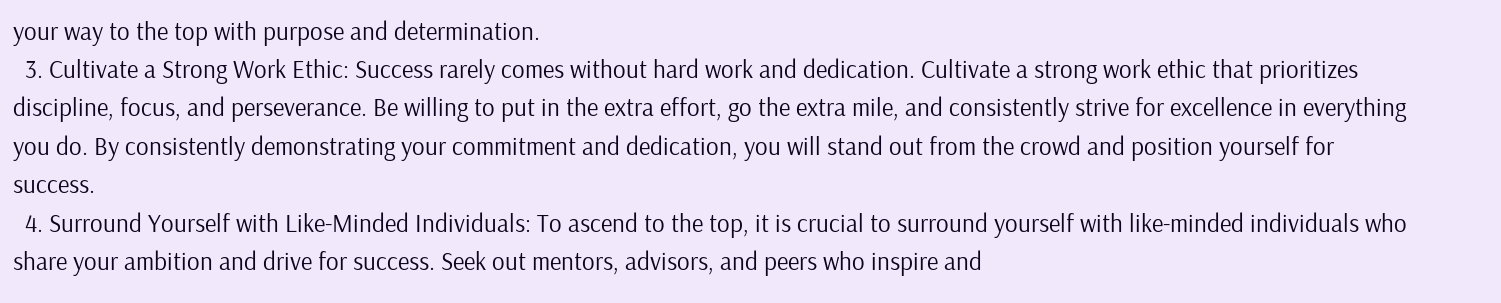your way to the top with purpose and determination.
  3. Cultivate a Strong Work Ethic: Success rarely comes without hard work and dedication. Cultivate a strong work ethic that prioritizes discipline, focus, and perseverance. Be willing to put in the extra effort, go the extra mile, and consistently strive for excellence in everything you do. By consistently demonstrating your commitment and dedication, you will stand out from the crowd and position yourself for success.
  4. Surround Yourself with Like-Minded Individuals: To ascend to the top, it is crucial to surround yourself with like-minded individuals who share your ambition and drive for success. Seek out mentors, advisors, and peers who inspire and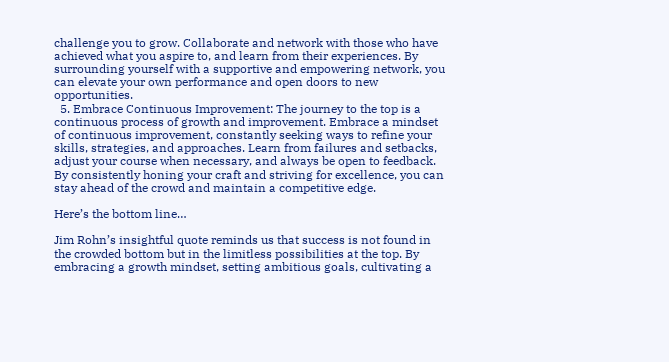challenge you to grow. Collaborate and network with those who have achieved what you aspire to, and learn from their experiences. By surrounding yourself with a supportive and empowering network, you can elevate your own performance and open doors to new opportunities.
  5. Embrace Continuous Improvement: The journey to the top is a continuous process of growth and improvement. Embrace a mindset of continuous improvement, constantly seeking ways to refine your skills, strategies, and approaches. Learn from failures and setbacks, adjust your course when necessary, and always be open to feedback. By consistently honing your craft and striving for excellence, you can stay ahead of the crowd and maintain a competitive edge.

Here’s the bottom line…

Jim Rohn’s insightful quote reminds us that success is not found in the crowded bottom but in the limitless possibilities at the top. By embracing a growth mindset, setting ambitious goals, cultivating a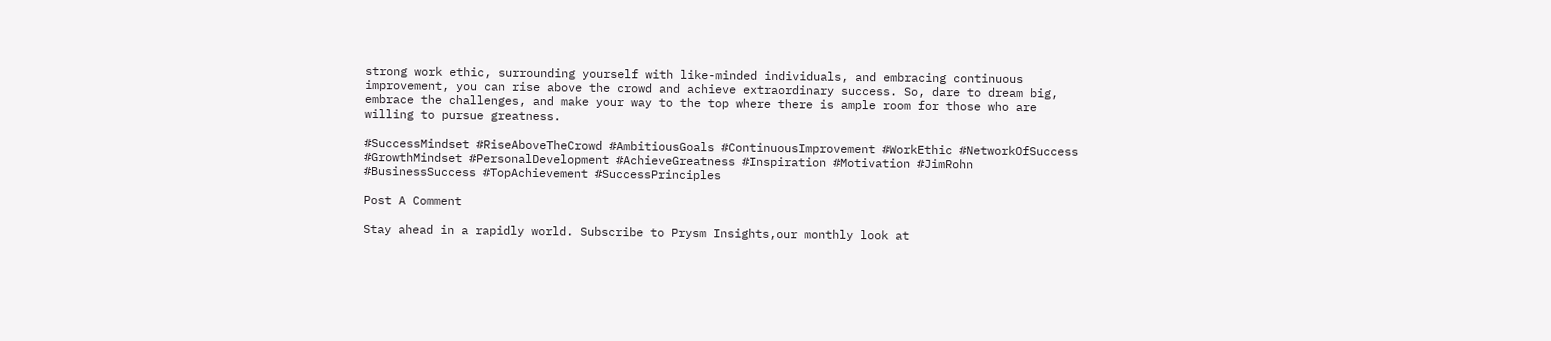strong work ethic, surrounding yourself with like-minded individuals, and embracing continuous improvement, you can rise above the crowd and achieve extraordinary success. So, dare to dream big, embrace the challenges, and make your way to the top where there is ample room for those who are willing to pursue greatness.

#SuccessMindset #RiseAboveTheCrowd #AmbitiousGoals #ContinuousImprovement #WorkEthic #NetworkOfSuccess #GrowthMindset #PersonalDevelopment #AchieveGreatness #Inspiration #Motivation #JimRohn #BusinessSuccess #TopAchievement #SuccessPrinciples

Post A Comment

Stay ahead in a rapidly world. Subscribe to Prysm Insights,our monthly look at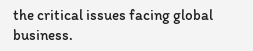the critical issues facing global business.